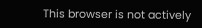This browser is not actively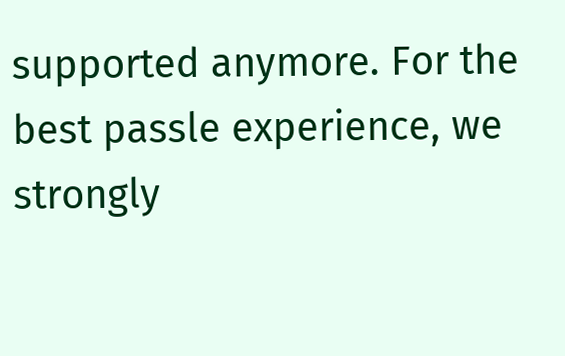supported anymore. For the best passle experience, we strongly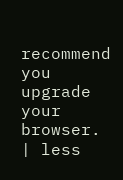recommend you upgrade your browser.
| less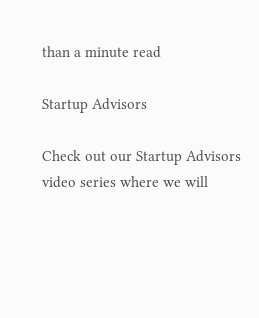than a minute read

Startup Advisors

Check out our Startup Advisors video series where we will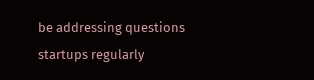be addressing questions startups regularly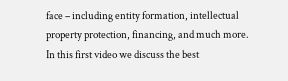face – including entity formation, intellectual property protection, financing, and much more. In this first video we discuss the best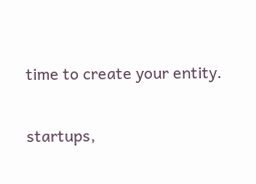time to create your entity.


startups,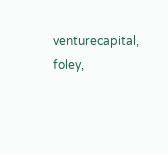venturecapital, foley,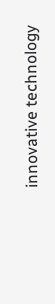innovative technology